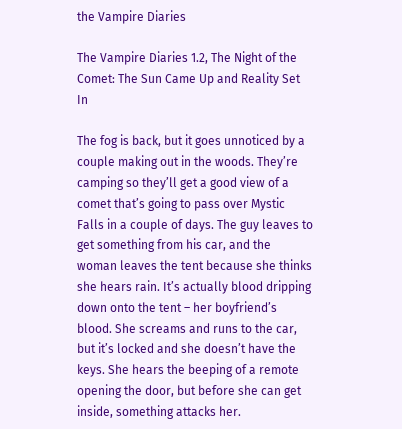the Vampire Diaries

The Vampire Diaries 1.2, The Night of the Comet: The Sun Came Up and Reality Set In

The fog is back, but it goes unnoticed by a couple making out in the woods. They’re camping so they’ll get a good view of a comet that’s going to pass over Mystic Falls in a couple of days. The guy leaves to get something from his car, and the woman leaves the tent because she thinks she hears rain. It’s actually blood dripping down onto the tent – her boyfriend’s blood. She screams and runs to the car, but it’s locked and she doesn’t have the keys. She hears the beeping of a remote opening the door, but before she can get inside, something attacks her.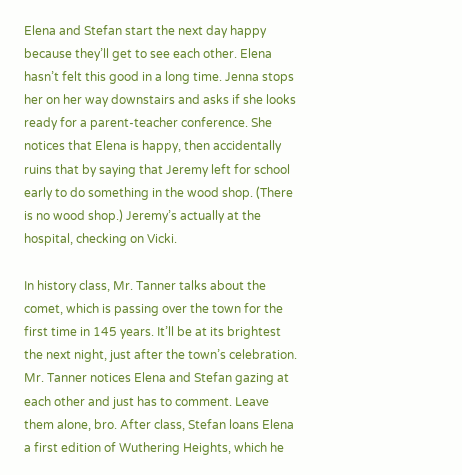Elena and Stefan start the next day happy because they’ll get to see each other. Elena hasn’t felt this good in a long time. Jenna stops her on her way downstairs and asks if she looks ready for a parent-teacher conference. She notices that Elena is happy, then accidentally ruins that by saying that Jeremy left for school early to do something in the wood shop. (There is no wood shop.) Jeremy’s actually at the hospital, checking on Vicki.

In history class, Mr. Tanner talks about the comet, which is passing over the town for the first time in 145 years. It’ll be at its brightest the next night, just after the town’s celebration. Mr. Tanner notices Elena and Stefan gazing at each other and just has to comment. Leave them alone, bro. After class, Stefan loans Elena a first edition of Wuthering Heights, which he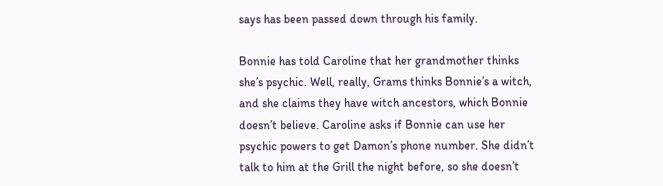says has been passed down through his family.

Bonnie has told Caroline that her grandmother thinks she’s psychic. Well, really, Grams thinks Bonnie’s a witch, and she claims they have witch ancestors, which Bonnie doesn’t believe. Caroline asks if Bonnie can use her psychic powers to get Damon’s phone number. She didn’t talk to him at the Grill the night before, so she doesn’t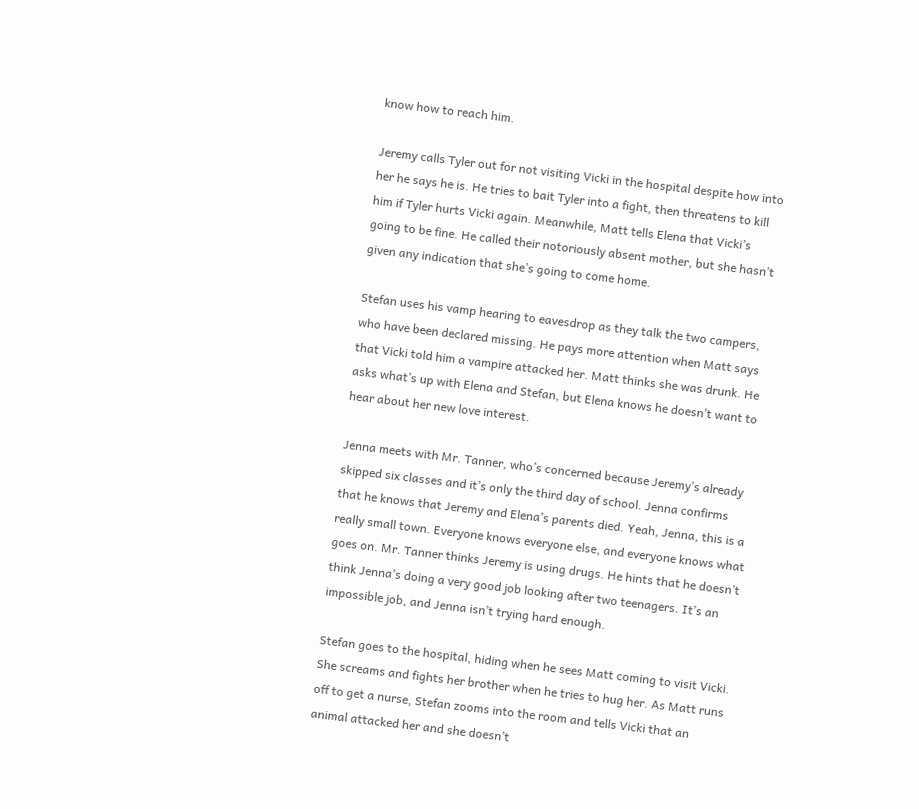know how to reach him.

Jeremy calls Tyler out for not visiting Vicki in the hospital despite how into her he says he is. He tries to bait Tyler into a fight, then threatens to kill him if Tyler hurts Vicki again. Meanwhile, Matt tells Elena that Vicki’s going to be fine. He called their notoriously absent mother, but she hasn’t given any indication that she’s going to come home.

Stefan uses his vamp hearing to eavesdrop as they talk the two campers, who have been declared missing. He pays more attention when Matt says that Vicki told him a vampire attacked her. Matt thinks she was drunk. He asks what’s up with Elena and Stefan, but Elena knows he doesn’t want to hear about her new love interest.

Jenna meets with Mr. Tanner, who’s concerned because Jeremy’s already skipped six classes and it’s only the third day of school. Jenna confirms that he knows that Jeremy and Elena’s parents died. Yeah, Jenna, this is a really small town. Everyone knows everyone else, and everyone knows what goes on. Mr. Tanner thinks Jeremy is using drugs. He hints that he doesn’t think Jenna’s doing a very good job looking after two teenagers. It’s an impossible job, and Jenna isn’t trying hard enough.

Stefan goes to the hospital, hiding when he sees Matt coming to visit Vicki. She screams and fights her brother when he tries to hug her. As Matt runs off to get a nurse, Stefan zooms into the room and tells Vicki that an animal attacked her and she doesn’t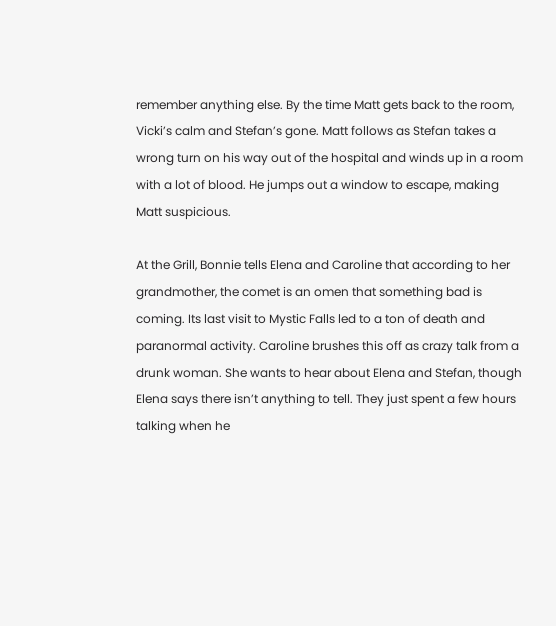remember anything else. By the time Matt gets back to the room, Vicki’s calm and Stefan’s gone. Matt follows as Stefan takes a wrong turn on his way out of the hospital and winds up in a room with a lot of blood. He jumps out a window to escape, making Matt suspicious.

At the Grill, Bonnie tells Elena and Caroline that according to her grandmother, the comet is an omen that something bad is coming. Its last visit to Mystic Falls led to a ton of death and paranormal activity. Caroline brushes this off as crazy talk from a drunk woman. She wants to hear about Elena and Stefan, though Elena says there isn’t anything to tell. They just spent a few hours talking when he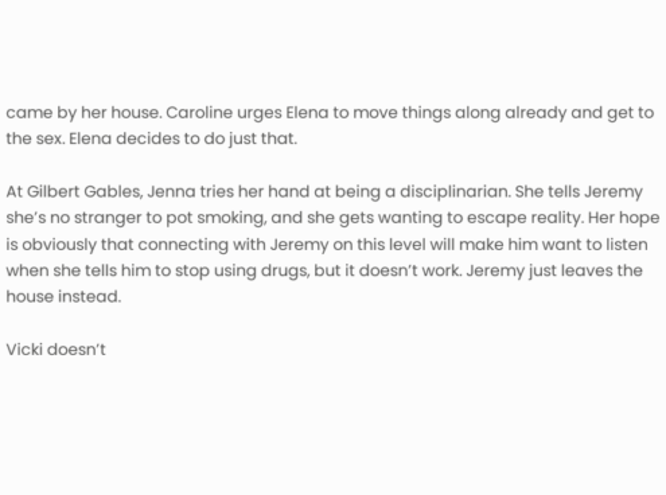came by her house. Caroline urges Elena to move things along already and get to the sex. Elena decides to do just that.

At Gilbert Gables, Jenna tries her hand at being a disciplinarian. She tells Jeremy she’s no stranger to pot smoking, and she gets wanting to escape reality. Her hope is obviously that connecting with Jeremy on this level will make him want to listen when she tells him to stop using drugs, but it doesn’t work. Jeremy just leaves the house instead.

Vicki doesn’t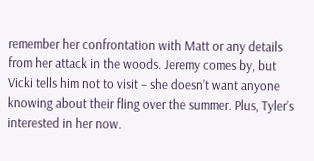remember her confrontation with Matt or any details from her attack in the woods. Jeremy comes by, but Vicki tells him not to visit – she doesn’t want anyone knowing about their fling over the summer. Plus, Tyler’s interested in her now.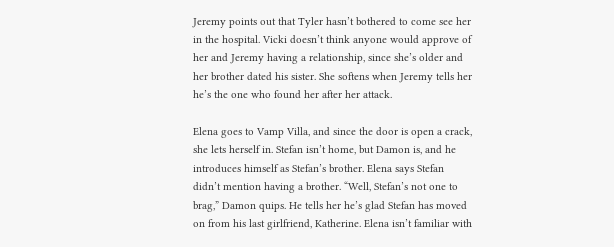Jeremy points out that Tyler hasn’t bothered to come see her in the hospital. Vicki doesn’t think anyone would approve of her and Jeremy having a relationship, since she’s older and her brother dated his sister. She softens when Jeremy tells her he’s the one who found her after her attack.

Elena goes to Vamp Villa, and since the door is open a crack, she lets herself in. Stefan isn’t home, but Damon is, and he introduces himself as Stefan’s brother. Elena says Stefan didn’t mention having a brother. “Well, Stefan’s not one to brag,” Damon quips. He tells her he’s glad Stefan has moved on from his last girlfriend, Katherine. Elena isn’t familiar with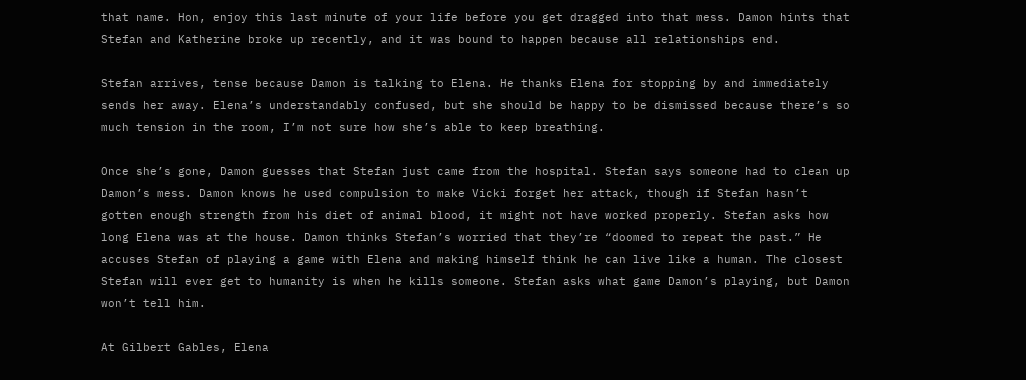that name. Hon, enjoy this last minute of your life before you get dragged into that mess. Damon hints that Stefan and Katherine broke up recently, and it was bound to happen because all relationships end.

Stefan arrives, tense because Damon is talking to Elena. He thanks Elena for stopping by and immediately sends her away. Elena’s understandably confused, but she should be happy to be dismissed because there’s so much tension in the room, I’m not sure how she’s able to keep breathing.

Once she’s gone, Damon guesses that Stefan just came from the hospital. Stefan says someone had to clean up Damon’s mess. Damon knows he used compulsion to make Vicki forget her attack, though if Stefan hasn’t gotten enough strength from his diet of animal blood, it might not have worked properly. Stefan asks how long Elena was at the house. Damon thinks Stefan’s worried that they’re “doomed to repeat the past.” He accuses Stefan of playing a game with Elena and making himself think he can live like a human. The closest Stefan will ever get to humanity is when he kills someone. Stefan asks what game Damon’s playing, but Damon won’t tell him.

At Gilbert Gables, Elena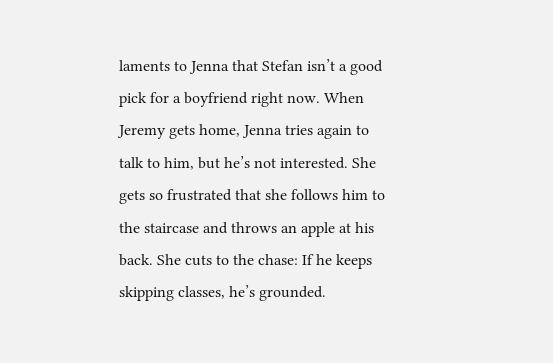laments to Jenna that Stefan isn’t a good pick for a boyfriend right now. When Jeremy gets home, Jenna tries again to talk to him, but he’s not interested. She gets so frustrated that she follows him to the staircase and throws an apple at his back. She cuts to the chase: If he keeps skipping classes, he’s grounded.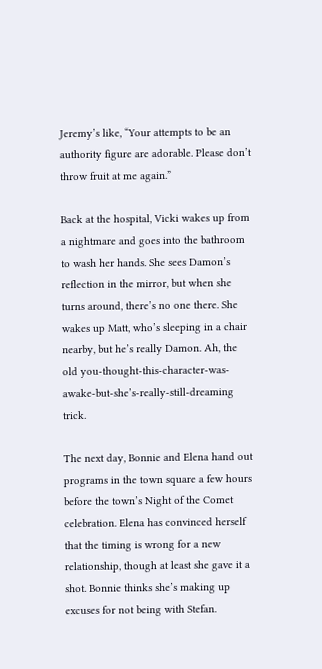Jeremy’s like, “Your attempts to be an authority figure are adorable. Please don’t throw fruit at me again.”

Back at the hospital, Vicki wakes up from a nightmare and goes into the bathroom to wash her hands. She sees Damon’s reflection in the mirror, but when she turns around, there’s no one there. She wakes up Matt, who’s sleeping in a chair nearby, but he’s really Damon. Ah, the old you-thought-this-character-was-awake-but-she’s-really-still-dreaming trick.

The next day, Bonnie and Elena hand out programs in the town square a few hours before the town’s Night of the Comet celebration. Elena has convinced herself that the timing is wrong for a new relationship, though at least she gave it a shot. Bonnie thinks she’s making up excuses for not being with Stefan.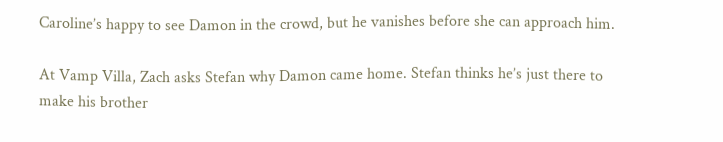Caroline’s happy to see Damon in the crowd, but he vanishes before she can approach him.

At Vamp Villa, Zach asks Stefan why Damon came home. Stefan thinks he’s just there to make his brother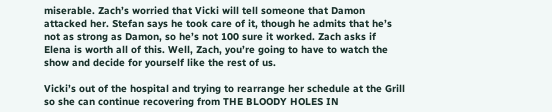miserable. Zach’s worried that Vicki will tell someone that Damon attacked her. Stefan says he took care of it, though he admits that he’s not as strong as Damon, so he’s not 100 sure it worked. Zach asks if Elena is worth all of this. Well, Zach, you’re going to have to watch the show and decide for yourself like the rest of us.

Vicki’s out of the hospital and trying to rearrange her schedule at the Grill so she can continue recovering from THE BLOODY HOLES IN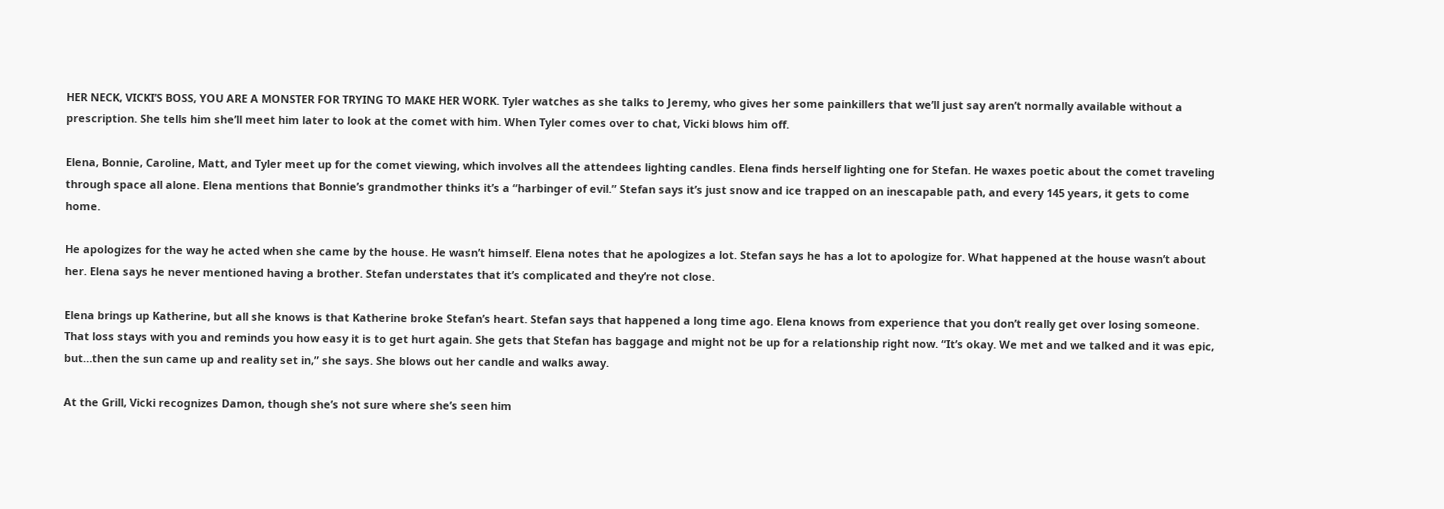HER NECK, VICKI’S BOSS, YOU ARE A MONSTER FOR TRYING TO MAKE HER WORK. Tyler watches as she talks to Jeremy, who gives her some painkillers that we’ll just say aren’t normally available without a prescription. She tells him she’ll meet him later to look at the comet with him. When Tyler comes over to chat, Vicki blows him off.

Elena, Bonnie, Caroline, Matt, and Tyler meet up for the comet viewing, which involves all the attendees lighting candles. Elena finds herself lighting one for Stefan. He waxes poetic about the comet traveling through space all alone. Elena mentions that Bonnie’s grandmother thinks it’s a “harbinger of evil.” Stefan says it’s just snow and ice trapped on an inescapable path, and every 145 years, it gets to come home.

He apologizes for the way he acted when she came by the house. He wasn’t himself. Elena notes that he apologizes a lot. Stefan says he has a lot to apologize for. What happened at the house wasn’t about her. Elena says he never mentioned having a brother. Stefan understates that it’s complicated and they’re not close.

Elena brings up Katherine, but all she knows is that Katherine broke Stefan’s heart. Stefan says that happened a long time ago. Elena knows from experience that you don’t really get over losing someone. That loss stays with you and reminds you how easy it is to get hurt again. She gets that Stefan has baggage and might not be up for a relationship right now. “It’s okay. We met and we talked and it was epic, but…then the sun came up and reality set in,” she says. She blows out her candle and walks away.

At the Grill, Vicki recognizes Damon, though she’s not sure where she’s seen him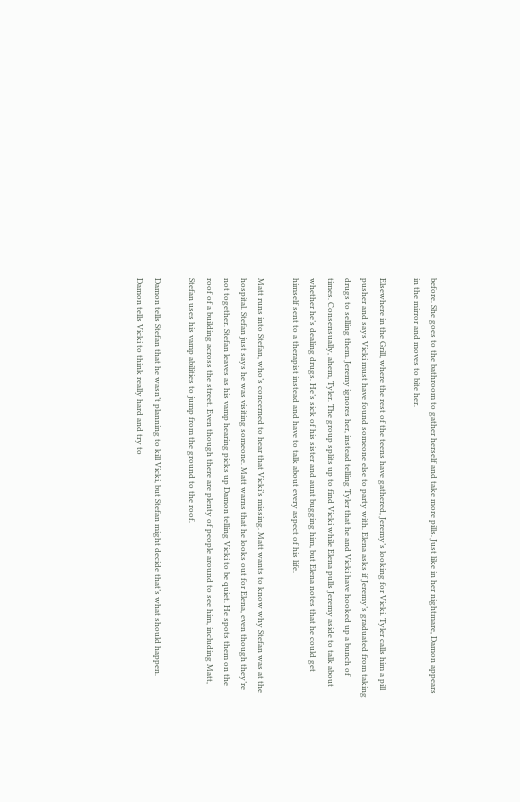before. She goes to the bathroom to gather herself and take more pills. Just like in her nightmare, Damon appears in the mirror and moves to bite her.

Elsewhere in the Grill, where the rest of the teens have gathered, Jeremy’s looking for Vicki. Tyler calls him a pill pusher and says Vicki must have found someone else to party with. Elena asks if Jeremy’s graduated from taking drugs to selling them. Jeremy ignores her, instead telling Tyler that he and Vicki have hooked up a bunch of times. Consensually, ahem, Tyler. The group splits up to find Vicki while Elena pulls Jeremy aside to talk about whether he’s dealing drugs. He’s sick of his sister and aunt bugging him, but Elena notes that he could get himself sent to a therapist instead and have to talk about every aspect of his life.

Matt runs into Stefan, who’s concerned to hear that Vicki’s missing. Matt wants to know why Stefan was at the hospital. Stefan just says he was visiting someone. Matt warns that he looks out for Elena, even though they’re not together. Stefan leaves as his vamp hearing picks up Damon telling Vicki to be quiet. He spots them on the roof of a building across the street. Even though there are plenty of people around to see him, including Matt, Stefan uses his vamp abilities to jump from the ground to the roof.

Damon tells Stefan that he wasn’t planning to kill Vicki, but Stefan might decide that’s what should happen. Damon tells Vicki to think really hard and try to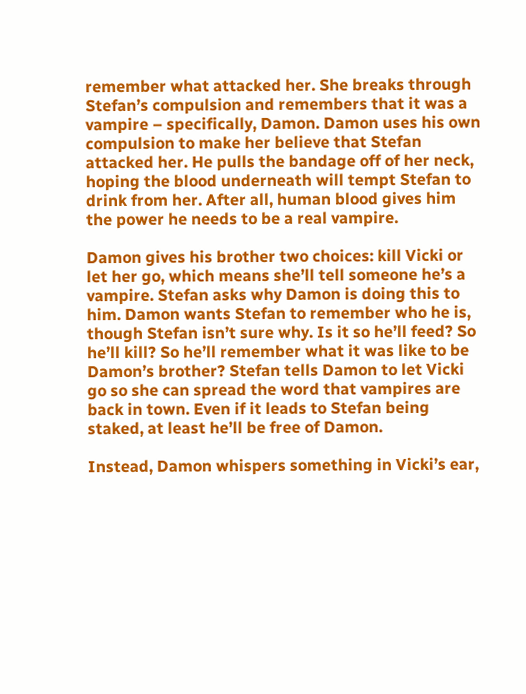remember what attacked her. She breaks through Stefan’s compulsion and remembers that it was a vampire – specifically, Damon. Damon uses his own compulsion to make her believe that Stefan attacked her. He pulls the bandage off of her neck, hoping the blood underneath will tempt Stefan to drink from her. After all, human blood gives him the power he needs to be a real vampire.

Damon gives his brother two choices: kill Vicki or let her go, which means she’ll tell someone he’s a vampire. Stefan asks why Damon is doing this to him. Damon wants Stefan to remember who he is, though Stefan isn’t sure why. Is it so he’ll feed? So he’ll kill? So he’ll remember what it was like to be Damon’s brother? Stefan tells Damon to let Vicki go so she can spread the word that vampires are back in town. Even if it leads to Stefan being staked, at least he’ll be free of Damon.

Instead, Damon whispers something in Vicki’s ear,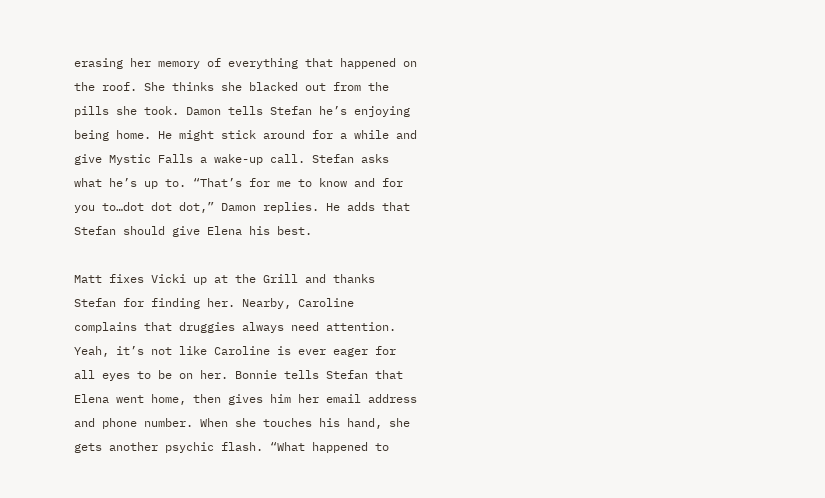erasing her memory of everything that happened on the roof. She thinks she blacked out from the pills she took. Damon tells Stefan he’s enjoying being home. He might stick around for a while and give Mystic Falls a wake-up call. Stefan asks what he’s up to. “That’s for me to know and for you to…dot dot dot,” Damon replies. He adds that Stefan should give Elena his best.

Matt fixes Vicki up at the Grill and thanks Stefan for finding her. Nearby, Caroline complains that druggies always need attention. Yeah, it’s not like Caroline is ever eager for all eyes to be on her. Bonnie tells Stefan that Elena went home, then gives him her email address and phone number. When she touches his hand, she gets another psychic flash. “What happened to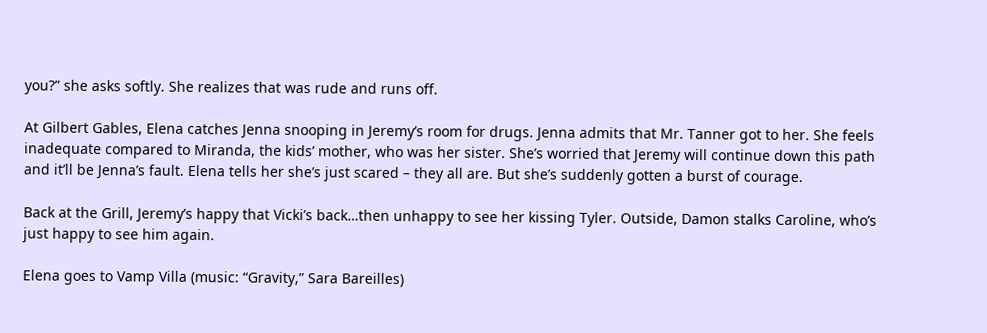you?” she asks softly. She realizes that was rude and runs off.

At Gilbert Gables, Elena catches Jenna snooping in Jeremy’s room for drugs. Jenna admits that Mr. Tanner got to her. She feels inadequate compared to Miranda, the kids’ mother, who was her sister. She’s worried that Jeremy will continue down this path and it’ll be Jenna’s fault. Elena tells her she’s just scared – they all are. But she’s suddenly gotten a burst of courage.

Back at the Grill, Jeremy’s happy that Vicki’s back…then unhappy to see her kissing Tyler. Outside, Damon stalks Caroline, who’s just happy to see him again.

Elena goes to Vamp Villa (music: “Gravity,” Sara Bareilles)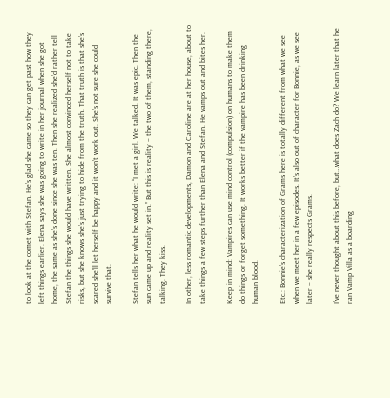to look at the comet with Stefan. He’s glad she came so they can get past how they left things earlier. Elena says she was going to write in her journal when she got home, the same as she’s done since she was ten. Then she realized she’d rather tell Stefan the things she would have written. She almost convinced herself not to take risks, but she knows she’s just trying to hide from the truth. That truth is that she’s scared she’ll let herself be happy and it won’t work out. She’s not sure she could survive that.

Stefan tells her what he would write: “I met a girl. We talked. It was epic. Then the sun came up and reality set in.” But this is reality – the two of them, standing there, talking. They kiss.

In other, less romantic developments, Damon and Caroline are at her house, about to take things a few steps further than Elena and Stefan. He vamps out and bites her.

Keep in mind: Vampires can use mind control (compulsion) on humans to make them do things or forget something. It works better if the vampire has been drinking human blood.

Etc.: Bonnie’s characterization of Grams here is totally different from what we see when we meet her in a few episodes. It’s also out of character for Bonnie, as we see later – she really respects Grams.

I’ve never thought about this before, but…what does Zach do? We learn later that he ran Vamp Villa as a boarding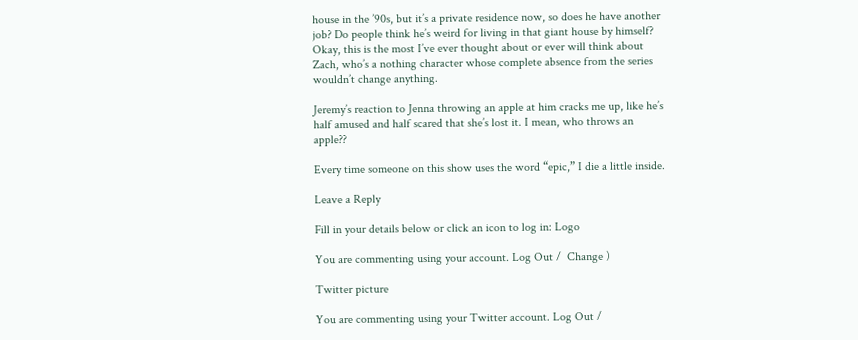house in the ’90s, but it’s a private residence now, so does he have another job? Do people think he’s weird for living in that giant house by himself? Okay, this is the most I’ve ever thought about or ever will think about Zach, who’s a nothing character whose complete absence from the series wouldn’t change anything.

Jeremy’s reaction to Jenna throwing an apple at him cracks me up, like he’s half amused and half scared that she’s lost it. I mean, who throws an apple??

Every time someone on this show uses the word “epic,” I die a little inside.

Leave a Reply

Fill in your details below or click an icon to log in: Logo

You are commenting using your account. Log Out /  Change )

Twitter picture

You are commenting using your Twitter account. Log Out /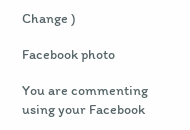Change )

Facebook photo

You are commenting using your Facebook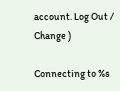account. Log Out /  Change )

Connecting to %s